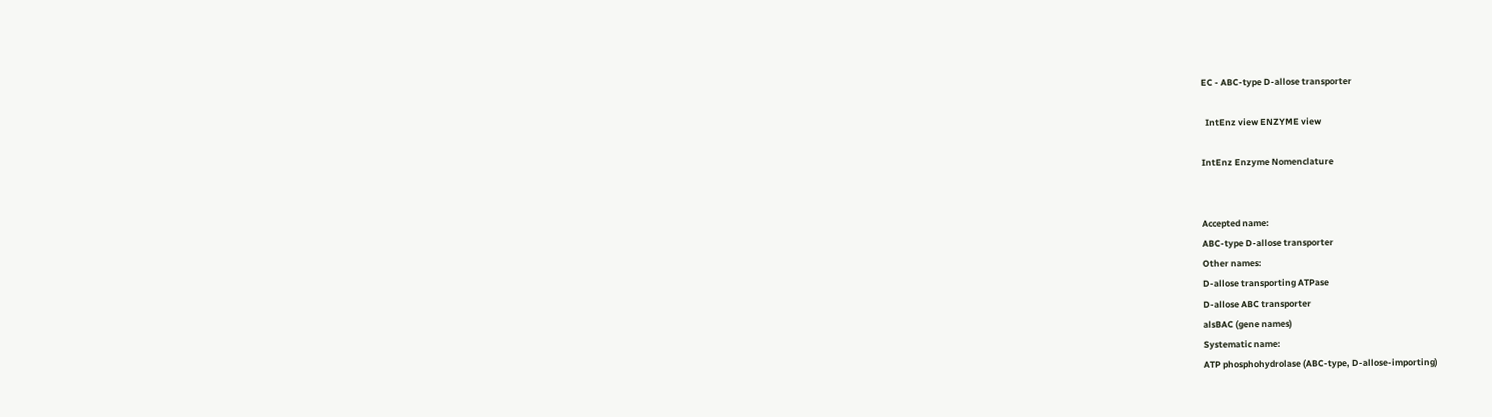EC - ABC-type D-allose transporter

  IntEnz view ENZYME view

IntEnz Enzyme Nomenclature


Accepted name:
ABC-type D-allose transporter
Other names:
D-allose transporting ATPase
D-allose ABC transporter
alsBAC (gene names)
Systematic name:
ATP phosphohydrolase (ABC-type, D-allose-importing)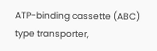ATP-binding cassette (ABC) type transporter,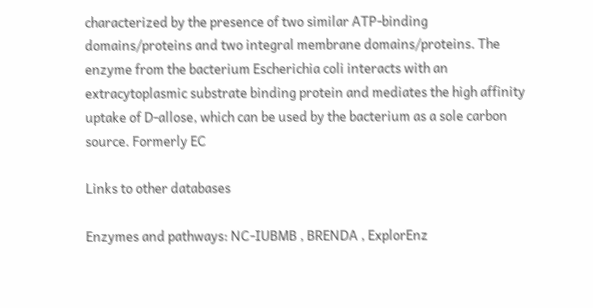characterized by the presence of two similar ATP-binding domains/proteins and two integral membrane domains/proteins. The enzyme from the bacterium Escherichia coli interacts with an extracytoplasmic substrate binding protein and mediates the high affinity uptake of D-allose, which can be used by the bacterium as a sole carbon source. Formerly EC

Links to other databases

Enzymes and pathways: NC-IUBMB , BRENDA , ExplorEnz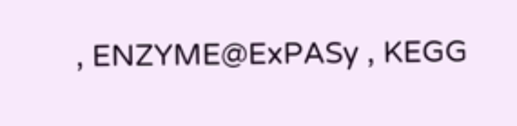, ENZYME@ExPASy , KEGG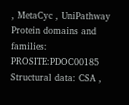, MetaCyc , UniPathway
Protein domains and families: PROSITE:PDOC00185
Structural data: CSA ,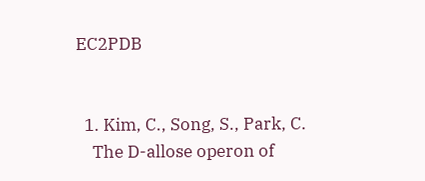EC2PDB


  1. Kim, C., Song, S., Park, C.
    The D-allose operon of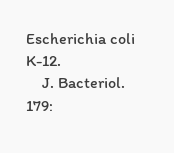Escherichia coli K-12.
    J. Bacteriol. 179: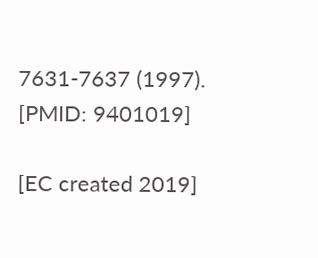7631-7637 (1997). [PMID: 9401019]

[EC created 2019]